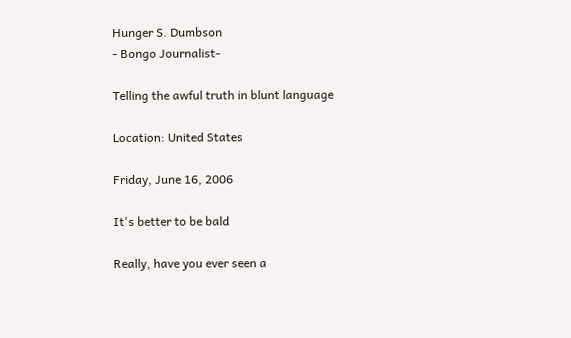Hunger S. Dumbson
- Bongo Journalist-

Telling the awful truth in blunt language

Location: United States

Friday, June 16, 2006

It's better to be bald

Really, have you ever seen a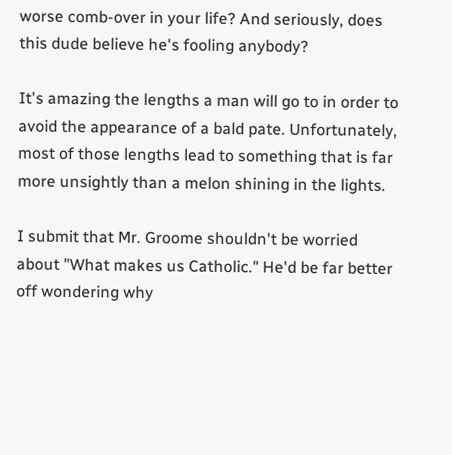worse comb-over in your life? And seriously, does this dude believe he's fooling anybody?

It's amazing the lengths a man will go to in order to avoid the appearance of a bald pate. Unfortunately, most of those lengths lead to something that is far more unsightly than a melon shining in the lights.

I submit that Mr. Groome shouldn't be worried about "What makes us Catholic." He'd be far better off wondering why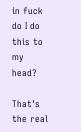in fuck do I do this to my head?

That's the real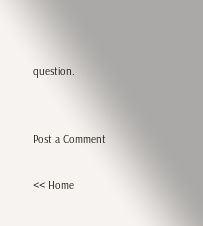question.


Post a Comment

<< Home